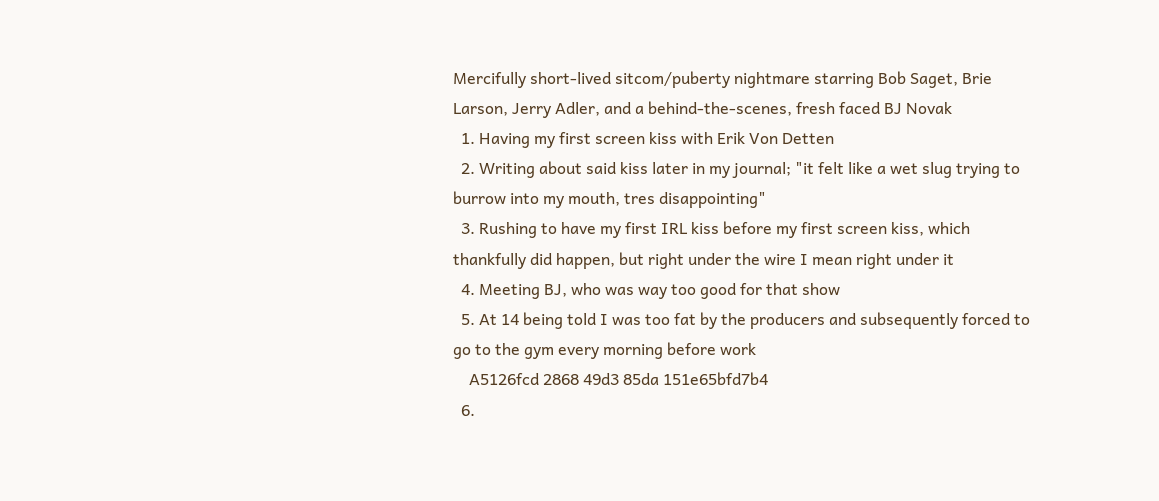Mercifully short-lived sitcom/puberty nightmare starring Bob Saget, Brie Larson, Jerry Adler, and a behind-the-scenes, fresh faced BJ Novak
  1. Having my first screen kiss with Erik Von Detten
  2. Writing about said kiss later in my journal; "it felt like a wet slug trying to burrow into my mouth, tres disappointing"
  3. Rushing to have my first IRL kiss before my first screen kiss, which thankfully did happen, but right under the wire I mean right under it
  4. Meeting BJ, who was way too good for that show
  5. At 14 being told I was too fat by the producers and subsequently forced to go to the gym every morning before work
    A5126fcd 2868 49d3 85da 151e65bfd7b4
  6.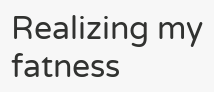Realizing my fatness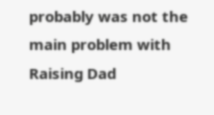probably was not the main problem with Raising Dad